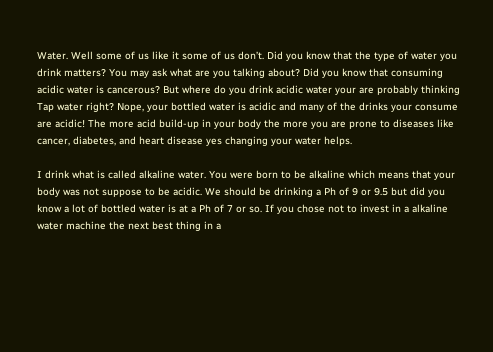Water. Well some of us like it some of us don’t. Did you know that the type of water you drink matters? You may ask what are you talking about? Did you know that consuming acidic water is cancerous? But where do you drink acidic water your are probably thinking Tap water right? Nope, your bottled water is acidic and many of the drinks your consume are acidic! The more acid build-up in your body the more you are prone to diseases like cancer, diabetes, and heart disease yes changing your water helps.

I drink what is called alkaline water. You were born to be alkaline which means that your body was not suppose to be acidic. We should be drinking a Ph of 9 or 9.5 but did you know a lot of bottled water is at a Ph of 7 or so. If you chose not to invest in a alkaline water machine the next best thing in a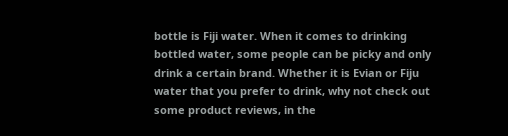bottle is Fiji water. When it comes to drinking bottled water, some people can be picky and only drink a certain brand. Whether it is Evian or Fiju water that you prefer to drink, why not check out some product reviews, in the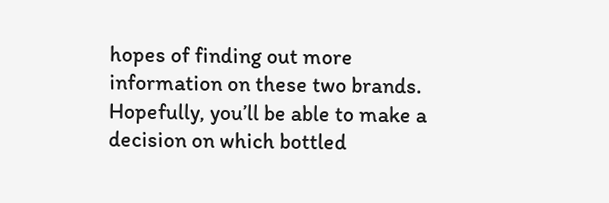hopes of finding out more information on these two brands. Hopefully, you’ll be able to make a decision on which bottled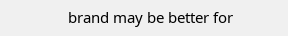brand may be better for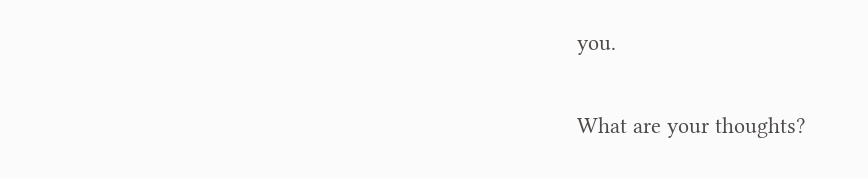you.

What are your thoughts?